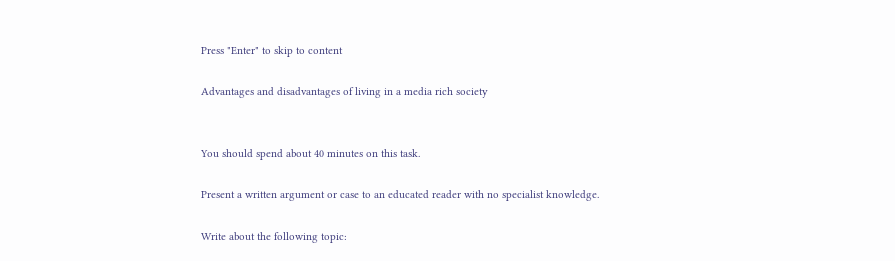Press "Enter" to skip to content

Advantages and disadvantages of living in a media rich society


You should spend about 40 minutes on this task.

Present a written argument or case to an educated reader with no specialist knowledge.

Write about the following topic: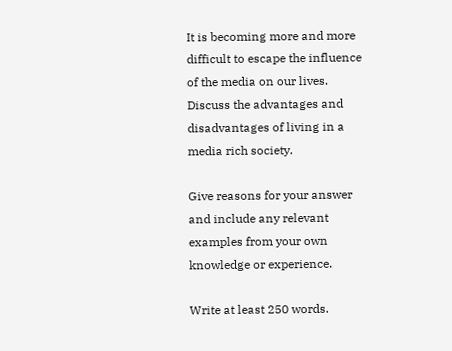It is becoming more and more difficult to escape the influence of the media on our lives. Discuss the advantages and disadvantages of living in a media rich society.

Give reasons for your answer and include any relevant examples from your own knowledge or experience.

Write at least 250 words.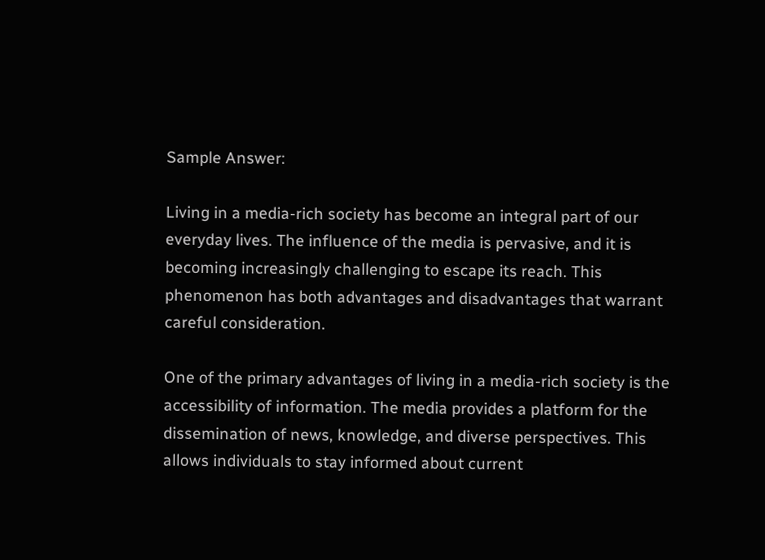Sample Answer:

Living in a media-rich society has become an integral part of our everyday lives. The influence of the media is pervasive, and it is becoming increasingly challenging to escape its reach. This phenomenon has both advantages and disadvantages that warrant careful consideration.

One of the primary advantages of living in a media-rich society is the accessibility of information. The media provides a platform for the dissemination of news, knowledge, and diverse perspectives. This allows individuals to stay informed about current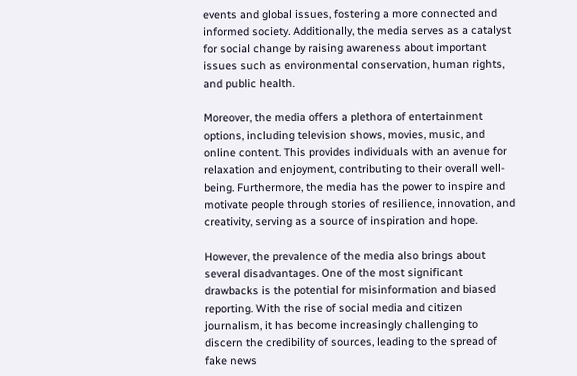events and global issues, fostering a more connected and informed society. Additionally, the media serves as a catalyst for social change by raising awareness about important issues such as environmental conservation, human rights, and public health.

Moreover, the media offers a plethora of entertainment options, including television shows, movies, music, and online content. This provides individuals with an avenue for relaxation and enjoyment, contributing to their overall well-being. Furthermore, the media has the power to inspire and motivate people through stories of resilience, innovation, and creativity, serving as a source of inspiration and hope.

However, the prevalence of the media also brings about several disadvantages. One of the most significant drawbacks is the potential for misinformation and biased reporting. With the rise of social media and citizen journalism, it has become increasingly challenging to discern the credibility of sources, leading to the spread of fake news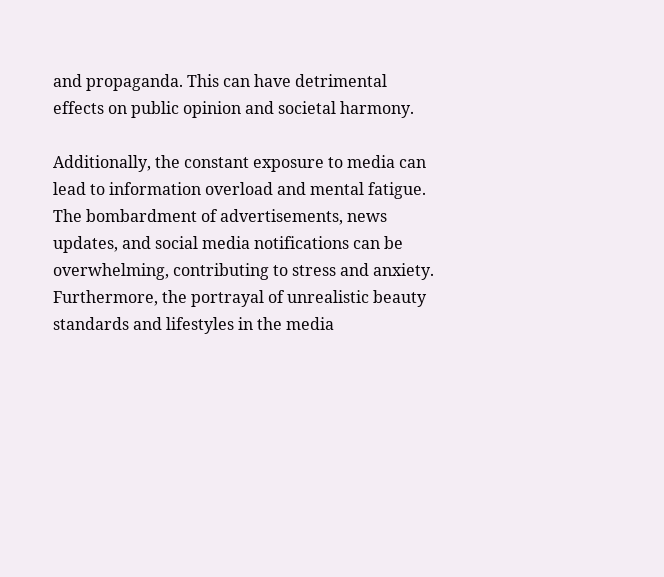and propaganda. This can have detrimental effects on public opinion and societal harmony.

Additionally, the constant exposure to media can lead to information overload and mental fatigue. The bombardment of advertisements, news updates, and social media notifications can be overwhelming, contributing to stress and anxiety. Furthermore, the portrayal of unrealistic beauty standards and lifestyles in the media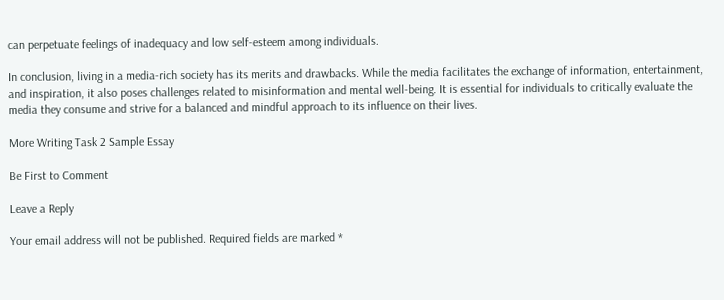can perpetuate feelings of inadequacy and low self-esteem among individuals.

In conclusion, living in a media-rich society has its merits and drawbacks. While the media facilitates the exchange of information, entertainment, and inspiration, it also poses challenges related to misinformation and mental well-being. It is essential for individuals to critically evaluate the media they consume and strive for a balanced and mindful approach to its influence on their lives.

More Writing Task 2 Sample Essay

Be First to Comment

Leave a Reply

Your email address will not be published. Required fields are marked *